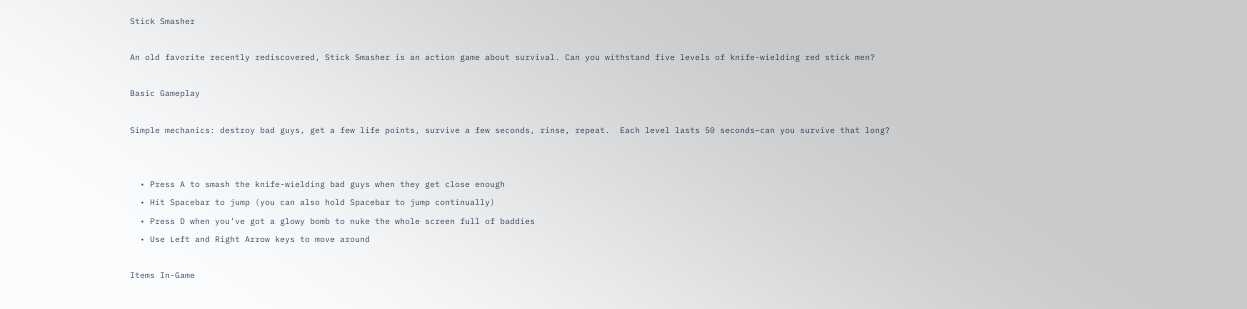Stick Smasher

An old favorite recently rediscovered, Stick Smasher is an action game about survival. Can you withstand five levels of knife-wielding red stick men?

Basic Gameplay

Simple mechanics: destroy bad guys, get a few life points, survive a few seconds, rinse, repeat.  Each level lasts 50 seconds–can you survive that long?


  • Press A to smash the knife-wielding bad guys when they get close enough
  • Hit Spacebar to jump (you can also hold Spacebar to jump continually)
  • Press D when you’ve got a glowy bomb to nuke the whole screen full of baddies
  • Use Left and Right Arrow keys to move around

Items In-Game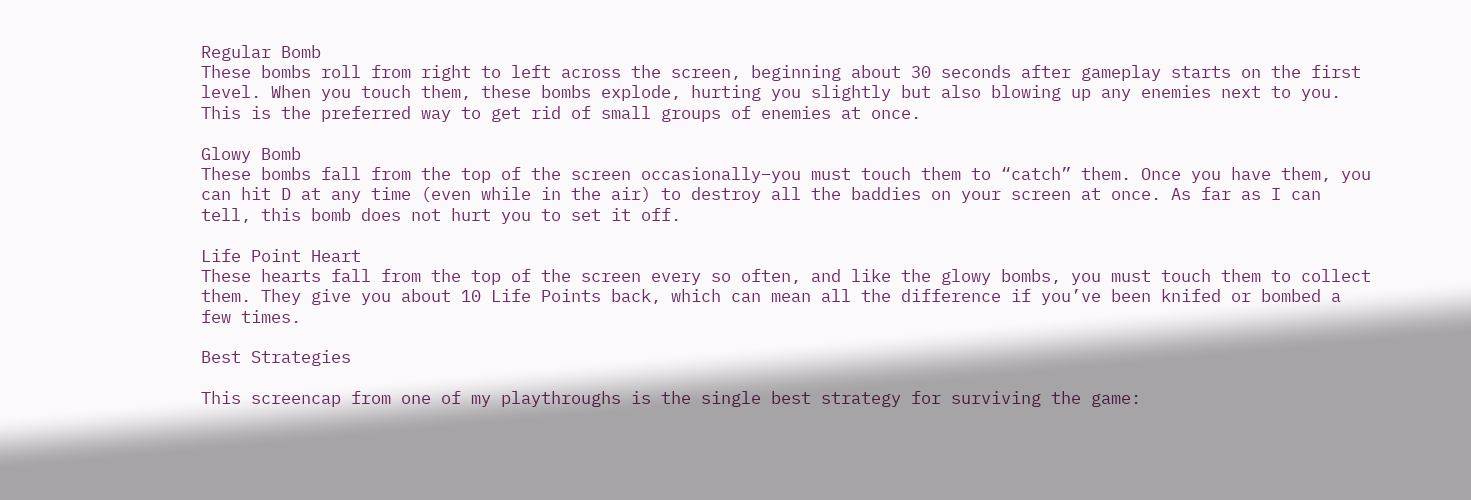Regular Bomb
These bombs roll from right to left across the screen, beginning about 30 seconds after gameplay starts on the first level. When you touch them, these bombs explode, hurting you slightly but also blowing up any enemies next to you. This is the preferred way to get rid of small groups of enemies at once.

Glowy Bomb
These bombs fall from the top of the screen occasionally–you must touch them to “catch” them. Once you have them, you can hit D at any time (even while in the air) to destroy all the baddies on your screen at once. As far as I can tell, this bomb does not hurt you to set it off.

Life Point Heart
These hearts fall from the top of the screen every so often, and like the glowy bombs, you must touch them to collect them. They give you about 10 Life Points back, which can mean all the difference if you’ve been knifed or bombed a few times.

Best Strategies

This screencap from one of my playthroughs is the single best strategy for surviving the game: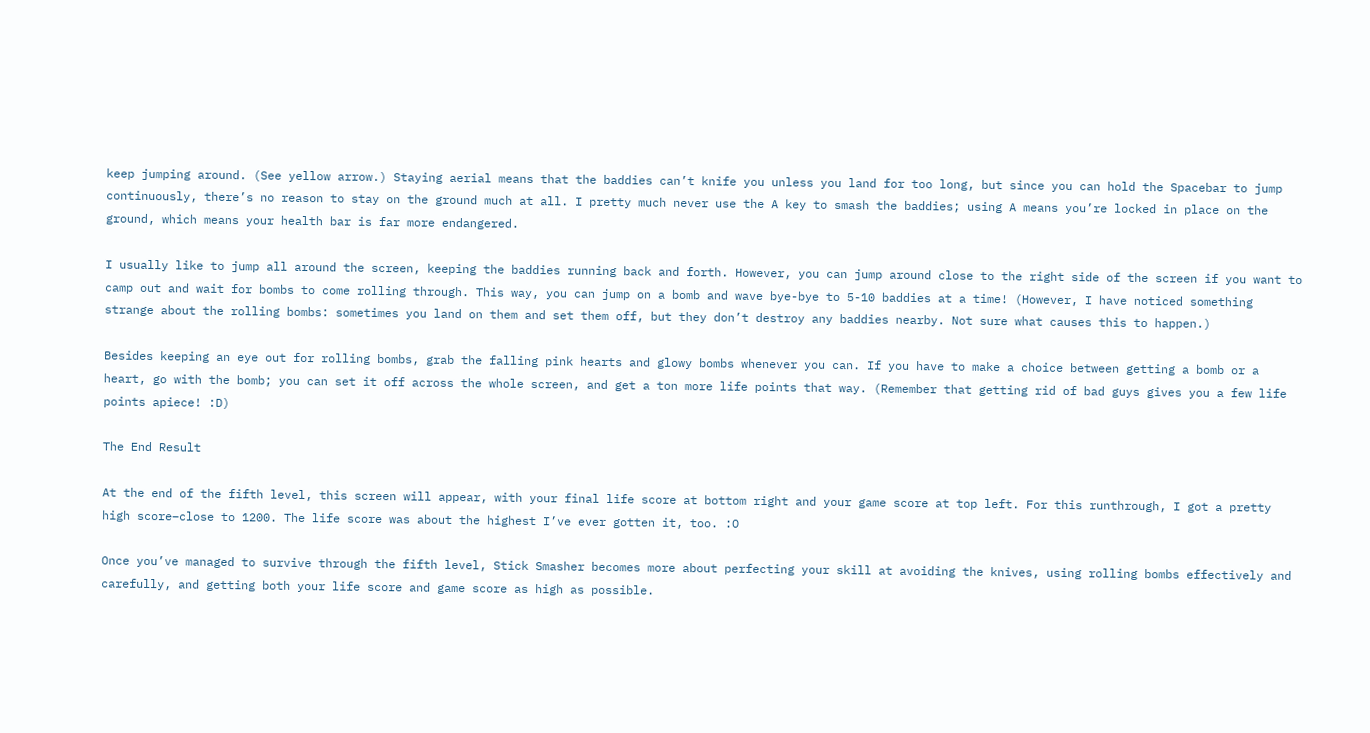keep jumping around. (See yellow arrow.) Staying aerial means that the baddies can’t knife you unless you land for too long, but since you can hold the Spacebar to jump continuously, there’s no reason to stay on the ground much at all. I pretty much never use the A key to smash the baddies; using A means you’re locked in place on the ground, which means your health bar is far more endangered.

I usually like to jump all around the screen, keeping the baddies running back and forth. However, you can jump around close to the right side of the screen if you want to camp out and wait for bombs to come rolling through. This way, you can jump on a bomb and wave bye-bye to 5-10 baddies at a time! (However, I have noticed something strange about the rolling bombs: sometimes you land on them and set them off, but they don’t destroy any baddies nearby. Not sure what causes this to happen.)

Besides keeping an eye out for rolling bombs, grab the falling pink hearts and glowy bombs whenever you can. If you have to make a choice between getting a bomb or a heart, go with the bomb; you can set it off across the whole screen, and get a ton more life points that way. (Remember that getting rid of bad guys gives you a few life points apiece! :D)

The End Result

At the end of the fifth level, this screen will appear, with your final life score at bottom right and your game score at top left. For this runthrough, I got a pretty high score–close to 1200. The life score was about the highest I’ve ever gotten it, too. :O

Once you’ve managed to survive through the fifth level, Stick Smasher becomes more about perfecting your skill at avoiding the knives, using rolling bombs effectively and carefully, and getting both your life score and game score as high as possible.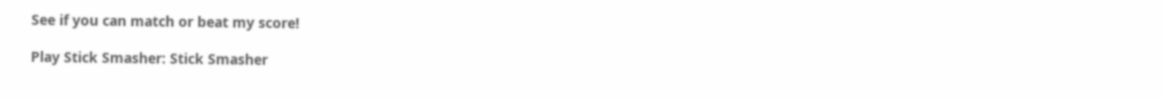See if you can match or beat my score!

Play Stick Smasher: Stick Smasher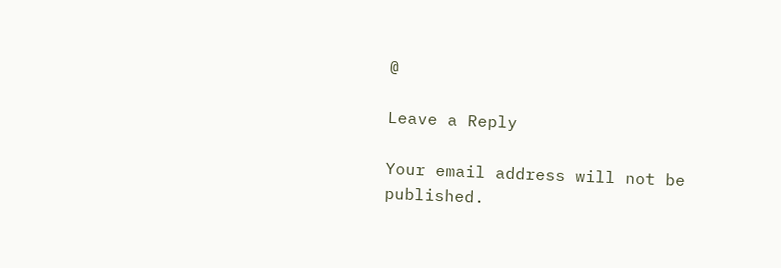@

Leave a Reply

Your email address will not be published.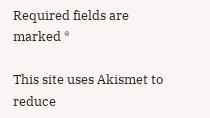Required fields are marked *

This site uses Akismet to reduce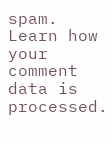spam. Learn how your comment data is processed.